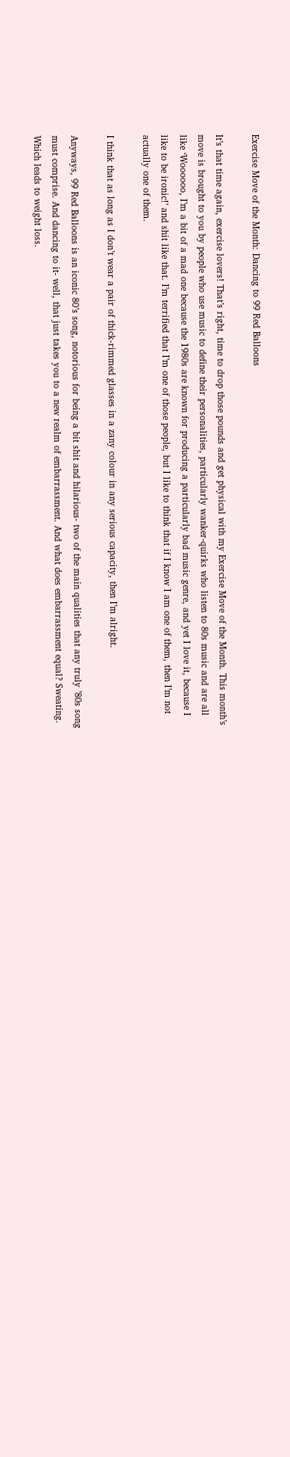Exercise Move of the Month: Dancing to 99 Red Balloons

It’s that time again, exercise lovers! That’s right, time to drop those pounds and get physical with my Exercise Move of the Month. This month’s move is brought to you by people who use music to define their personalities, particularly wanker-quirks who listen to 80s music and are all like ‘Woooooo, I’m a bit of a mad one because the 1980s are known for producing a particularly bad music genre, and yet I love it, because I like to be ironic!’ and shit like that. I’m terrified that I’m one of those people, but I like to think that if I know I am one of them, then I’m not actually one of them.

I think that as long as I don’t wear a pair of thick-rimmed glasses in a zany colour in any serious capacity, then I’m alright.

Anyways, 99 Red Balloons is an iconic 80’s song, notorious for being a bit shit and hilarious- two of the main qualities that any truly ’80s song must comprise. And dancing to it- well, that just takes you to a new realm of embarrassment. And what does embarrassment equal? Sweating. Which leads to weight loss.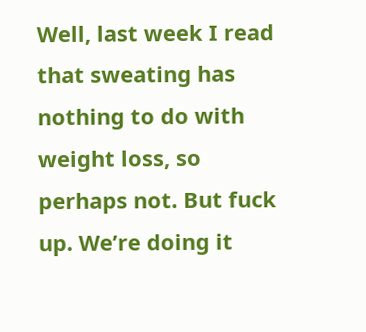Well, last week I read that sweating has nothing to do with weight loss, so perhaps not. But fuck up. We’re doing it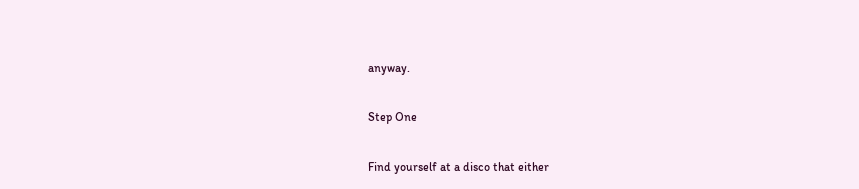anyway.

Step One

Find yourself at a disco that either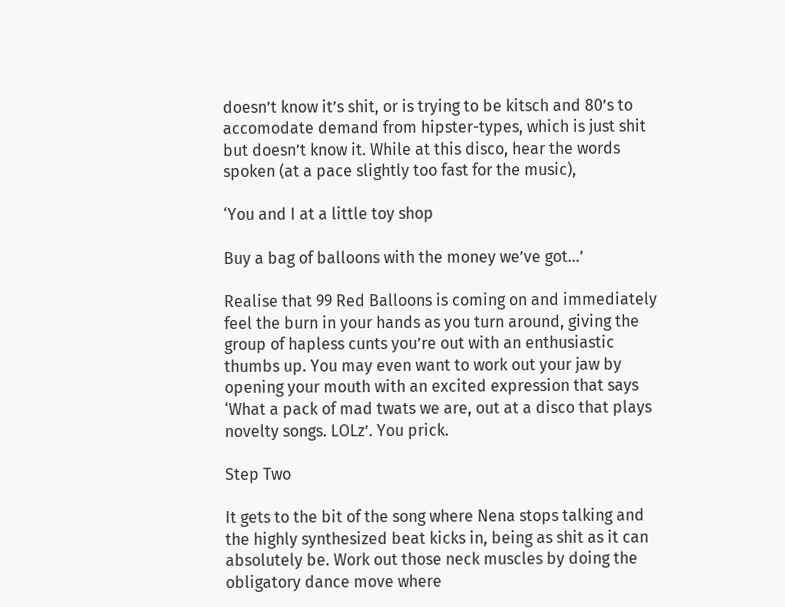doesn’t know it’s shit, or is trying to be kitsch and 80’s to accomodate demand from hipster-types, which is just shit but doesn’t know it. While at this disco, hear the words spoken (at a pace slightly too fast for the music),

‘You and I at a little toy shop

Buy a bag of balloons with the money we’ve got…’

Realise that 99 Red Balloons is coming on and immediately feel the burn in your hands as you turn around, giving the group of hapless cunts you’re out with an enthusiastic thumbs up. You may even want to work out your jaw by opening your mouth with an excited expression that says ‘What a pack of mad twats we are, out at a disco that plays novelty songs. LOLz’. You prick.

Step Two

It gets to the bit of the song where Nena stops talking and the highly synthesized beat kicks in, being as shit as it can absolutely be. Work out those neck muscles by doing the obligatory dance move where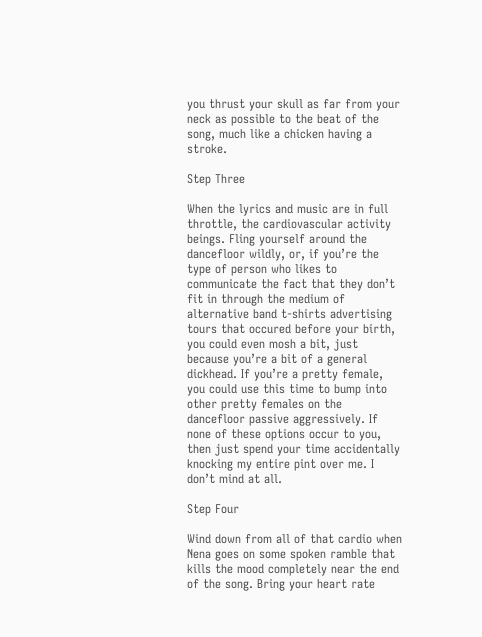you thrust your skull as far from your neck as possible to the beat of the song, much like a chicken having a stroke.

Step Three

When the lyrics and music are in full throttle, the cardiovascular activity beings. Fling yourself around the dancefloor wildly, or, if you’re the type of person who likes to communicate the fact that they don’t fit in through the medium of alternative band t-shirts advertising tours that occured before your birth, you could even mosh a bit, just because you’re a bit of a general dickhead. If you’re a pretty female, you could use this time to bump into other pretty females on the dancefloor passive aggressively. If none of these options occur to you, then just spend your time accidentally knocking my entire pint over me. I don’t mind at all.

Step Four

Wind down from all of that cardio when Nena goes on some spoken ramble that kills the mood completely near the end of the song. Bring your heart rate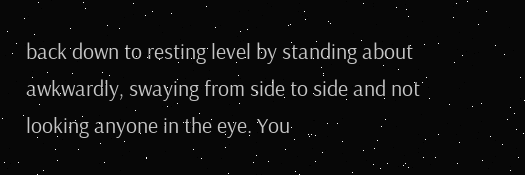back down to resting level by standing about awkwardly, swaying from side to side and not looking anyone in the eye. You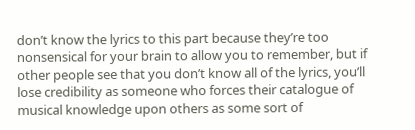don’t know the lyrics to this part because they’re too nonsensical for your brain to allow you to remember, but if other people see that you don’t know all of the lyrics, you’ll lose credibility as someone who forces their catalogue of musical knowledge upon others as some sort of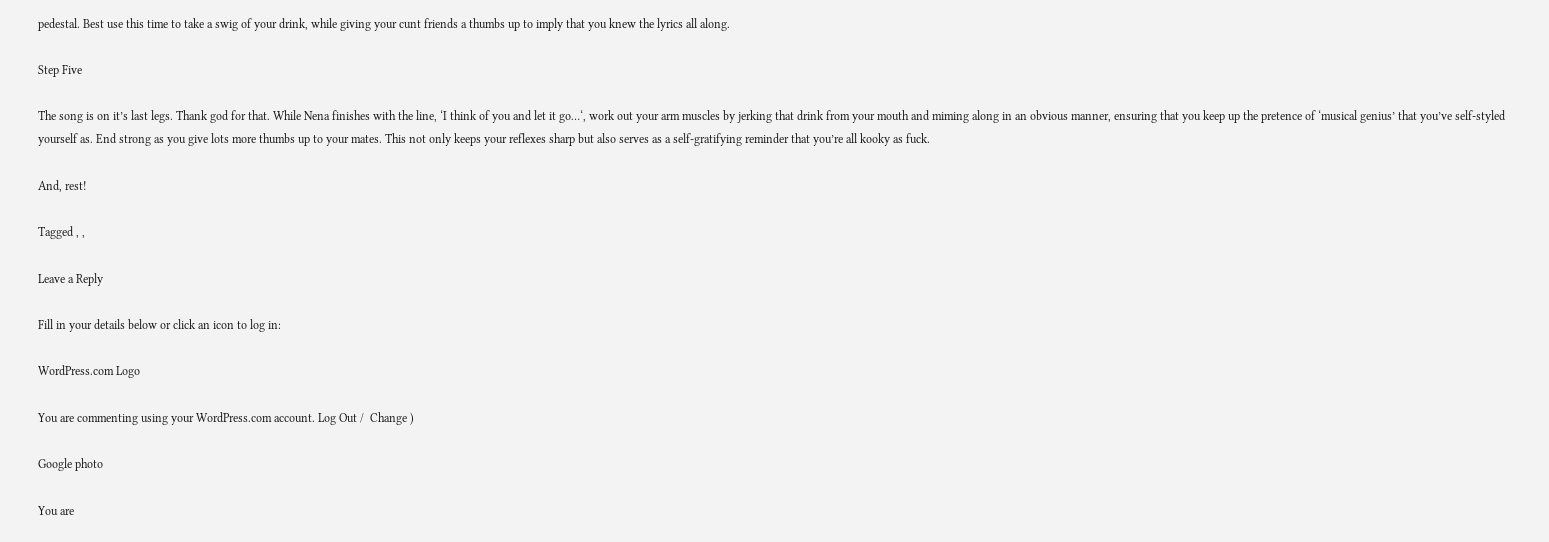pedestal. Best use this time to take a swig of your drink, while giving your cunt friends a thumbs up to imply that you knew the lyrics all along.

Step Five

The song is on it’s last legs. Thank god for that. While Nena finishes with the line, ‘I think of you and let it go…‘, work out your arm muscles by jerking that drink from your mouth and miming along in an obvious manner, ensuring that you keep up the pretence of ‘musical genius’ that you’ve self-styled yourself as. End strong as you give lots more thumbs up to your mates. This not only keeps your reflexes sharp but also serves as a self-gratifying reminder that you’re all kooky as fuck.

And, rest!

Tagged , ,

Leave a Reply

Fill in your details below or click an icon to log in:

WordPress.com Logo

You are commenting using your WordPress.com account. Log Out /  Change )

Google photo

You are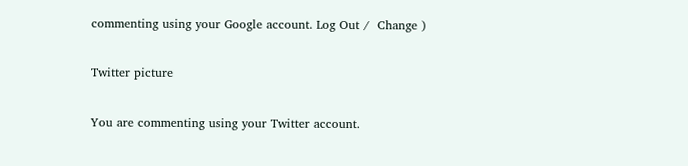commenting using your Google account. Log Out /  Change )

Twitter picture

You are commenting using your Twitter account.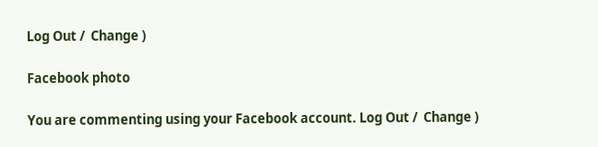Log Out /  Change )

Facebook photo

You are commenting using your Facebook account. Log Out /  Change )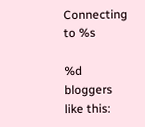Connecting to %s

%d bloggers like this: